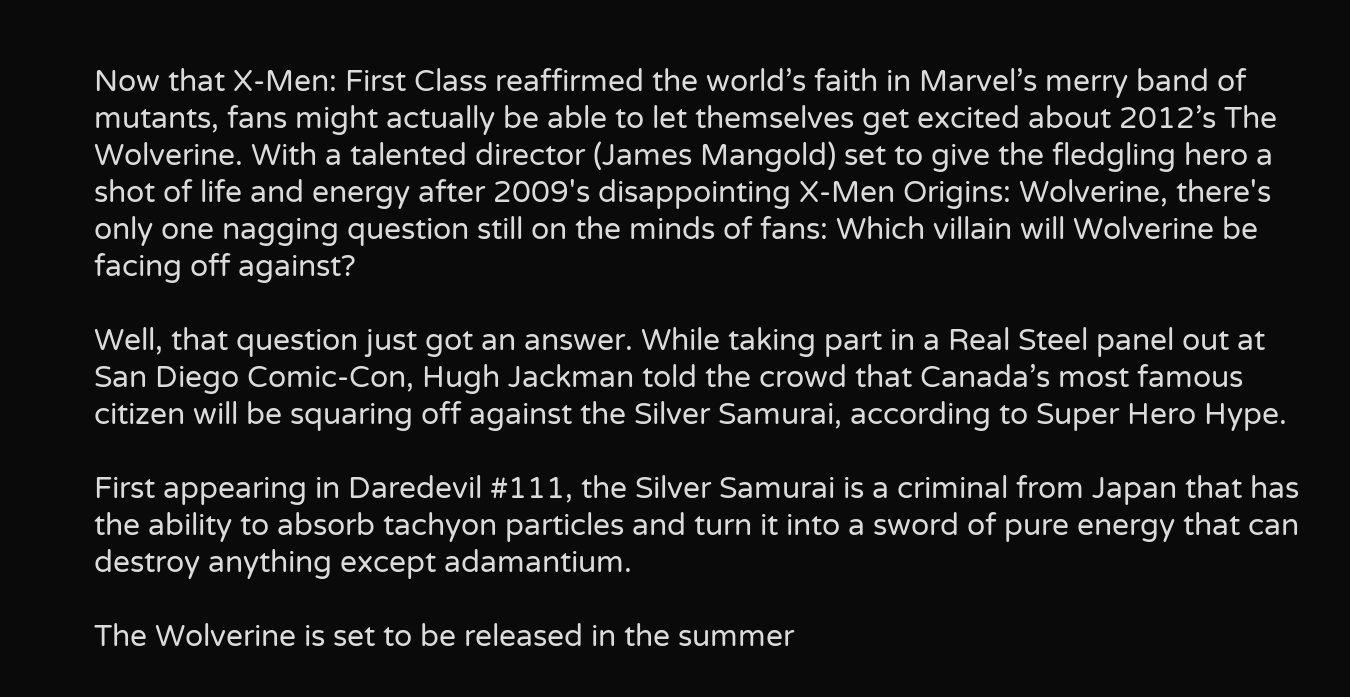Now that X-Men: First Class reaffirmed the world’s faith in Marvel’s merry band of mutants, fans might actually be able to let themselves get excited about 2012’s The Wolverine. With a talented director (James Mangold) set to give the fledgling hero a shot of life and energy after 2009's disappointing X-Men Origins: Wolverine, there's only one nagging question still on the minds of fans: Which villain will Wolverine be facing off against?

Well, that question just got an answer. While taking part in a Real Steel panel out at San Diego Comic-Con, Hugh Jackman told the crowd that Canada’s most famous citizen will be squaring off against the Silver Samurai, according to Super Hero Hype.

First appearing in Daredevil #111, the Silver Samurai is a criminal from Japan that has the ability to absorb tachyon particles and turn it into a sword of pure energy that can destroy anything except adamantium.

The Wolverine is set to be released in the summer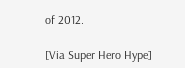of 2012.

[Via Super Hero Hype]